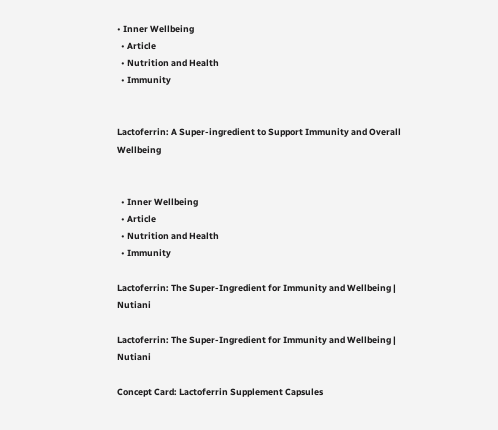• Inner Wellbeing
  • Article
  • Nutrition and Health
  • Immunity


Lactoferrin: A Super-ingredient to Support Immunity and Overall Wellbeing


  • Inner Wellbeing
  • Article
  • Nutrition and Health
  • Immunity

Lactoferrin: The Super-Ingredient for Immunity and Wellbeing | Nutiani

Lactoferrin: The Super-Ingredient for Immunity and Wellbeing | Nutiani

Concept Card: Lactoferrin Supplement Capsules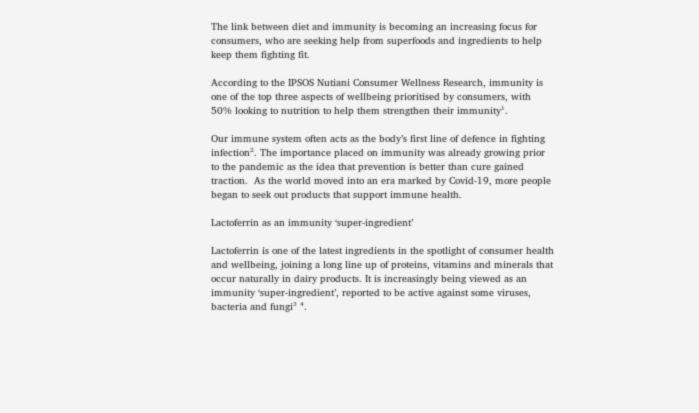The link between diet and immunity is becoming an increasing focus for consumers, who are seeking help from superfoods and ingredients to help keep them fighting fit.

According to the IPSOS Nutiani Consumer Wellness Research, immunity is one of the top three aspects of wellbeing prioritised by consumers, with 50% looking to nutrition to help them strengthen their immunity¹.

Our immune system often acts as the body’s first line of defence in fighting infection². The importance placed on immunity was already growing prior to the pandemic as the idea that prevention is better than cure gained traction.  As the world moved into an era marked by Covid-19, more people began to seek out products that support immune health.

Lactoferrin as an immunity ‘super-ingredient’

Lactoferrin is one of the latest ingredients in the spotlight of consumer health and wellbeing, joining a long line up of proteins, vitamins and minerals that occur naturally in dairy products. It is increasingly being viewed as an immunity ‘super-ingredient’, reported to be active against some viruses, bacteria and fungi³ ⁴.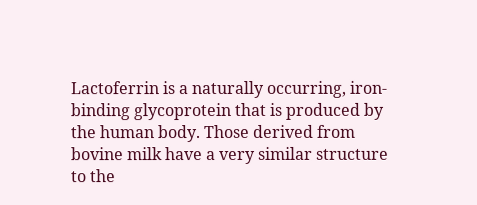Lactoferrin is a naturally occurring, iron-binding glycoprotein that is produced by the human body. Those derived from bovine milk have a very similar structure to the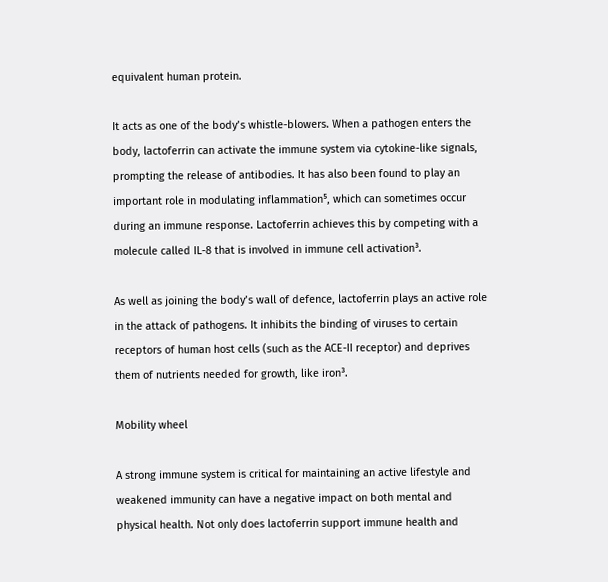equivalent human protein.

It acts as one of the body’s whistle-blowers. When a pathogen enters the body, lactoferrin can activate the immune system via cytokine-like signals, prompting the release of antibodies. It has also been found to play an important role in modulating inflammation⁵, which can sometimes occur during an immune response. Lactoferrin achieves this by competing with a molecule called IL-8 that is involved in immune cell activation³.

As well as joining the body’s wall of defence, lactoferrin plays an active role in the attack of pathogens. It inhibits the binding of viruses to certain receptors of human host cells (such as the ACE-II receptor) and deprives them of nutrients needed for growth, like iron³.

Mobility wheel

A strong immune system is critical for maintaining an active lifestyle and weakened immunity can have a negative impact on both mental and physical health. Not only does lactoferrin support immune health and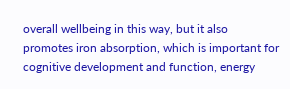overall wellbeing in this way, but it also promotes iron absorption, which is important for cognitive development and function, energy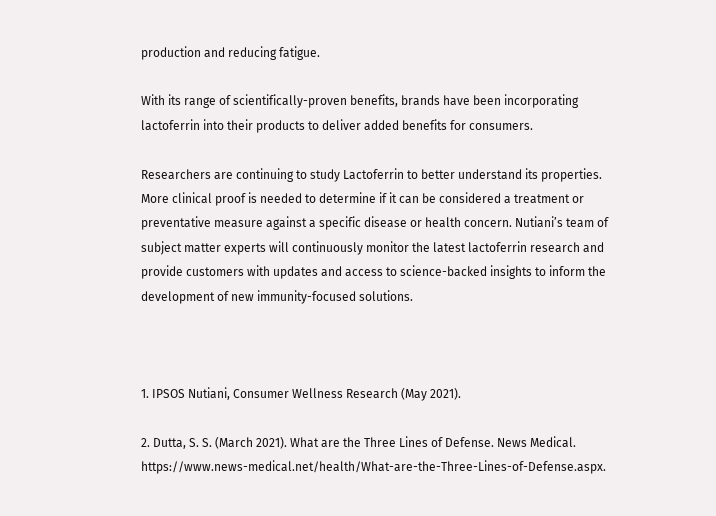production and reducing fatigue.

With its range of scientifically-proven benefits, brands have been incorporating lactoferrin into their products to deliver added benefits for consumers.

Researchers are continuing to study Lactoferrin to better understand its properties. More clinical proof is needed to determine if it can be considered a treatment or preventative measure against a specific disease or health concern. Nutiani’s team of subject matter experts will continuously monitor the latest lactoferrin research and provide customers with updates and access to science-backed insights to inform the development of new immunity-focused solutions.



1. IPSOS Nutiani, Consumer Wellness Research (May 2021).

2. Dutta, S. S. (March 2021). What are the Three Lines of Defense. News Medical. https://www.news-medical.net/health/What-are-the-Three-Lines-of-Defense.aspx.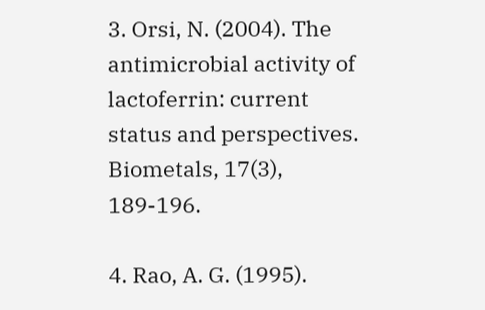3. Orsi, N. (2004). The antimicrobial activity of lactoferrin: current status and perspectives. Biometals, 17(3), 189-196.

4. Rao, A. G. (1995).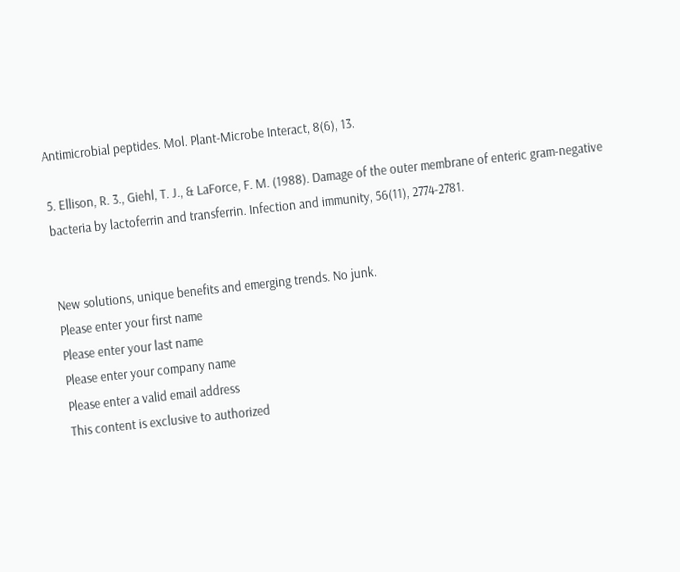Antimicrobial peptides. Mol. Plant-Microbe Interact, 8(6), 13.

5. Ellison, R. 3., Giehl, T. J., & LaForce, F. M. (1988). Damage of the outer membrane of enteric gram-negative bacteria by lactoferrin and transferrin. Infection and immunity, 56(11), 2774-2781.


New solutions, unique benefits and emerging trends. No junk.
Please enter your first name
Please enter your last name
Please enter your company name
Please enter a valid email address
This content is exclusive to authorized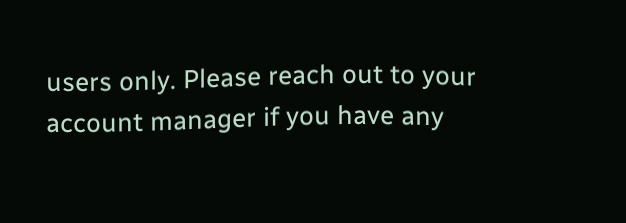users only. Please reach out to your account manager if you have any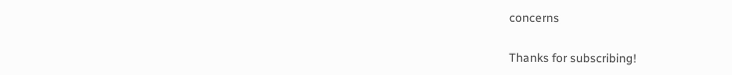concerns

Thanks for subscribing!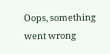Oops, something went wrong